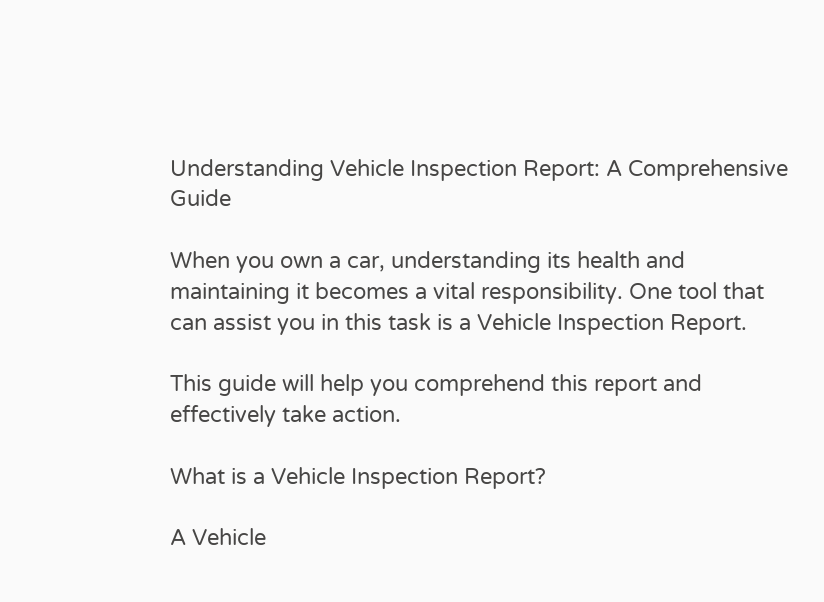Understanding Vehicle Inspection Report: A Comprehensive Guide

When you own a car, understanding its health and maintaining it becomes a vital responsibility. One tool that can assist you in this task is a Vehicle Inspection Report.

This guide will help you comprehend this report and effectively take action.

What is a Vehicle Inspection Report?

A Vehicle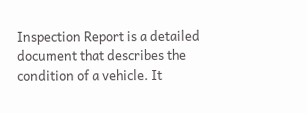Inspection Report is a detailed document that describes the condition of a vehicle. It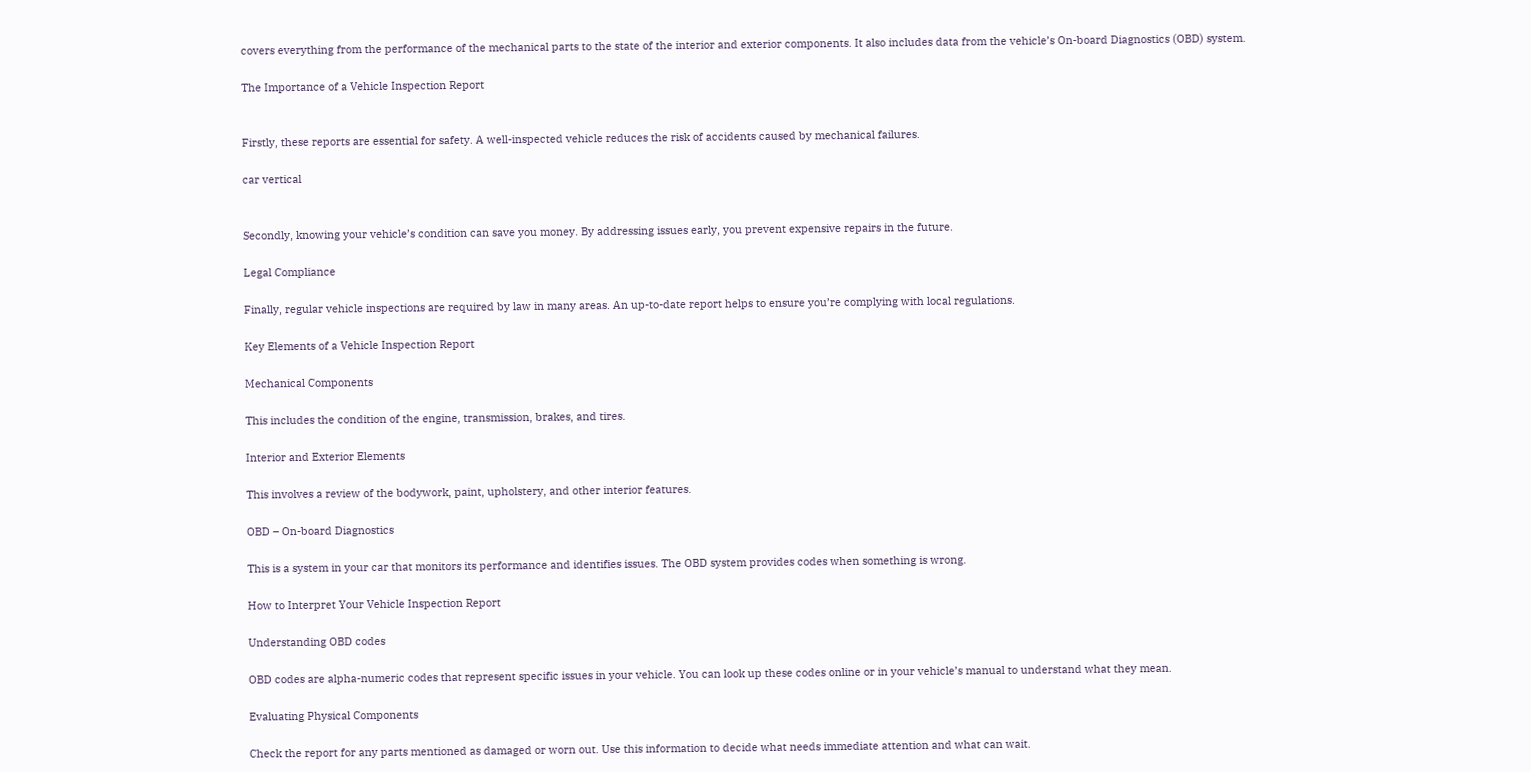covers everything from the performance of the mechanical parts to the state of the interior and exterior components. It also includes data from the vehicle’s On-board Diagnostics (OBD) system.

The Importance of a Vehicle Inspection Report


Firstly, these reports are essential for safety. A well-inspected vehicle reduces the risk of accidents caused by mechanical failures.

car vertical


Secondly, knowing your vehicle’s condition can save you money. By addressing issues early, you prevent expensive repairs in the future.

Legal Compliance

Finally, regular vehicle inspections are required by law in many areas. An up-to-date report helps to ensure you’re complying with local regulations.

Key Elements of a Vehicle Inspection Report

Mechanical Components

This includes the condition of the engine, transmission, brakes, and tires.

Interior and Exterior Elements

This involves a review of the bodywork, paint, upholstery, and other interior features.

OBD – On-board Diagnostics

This is a system in your car that monitors its performance and identifies issues. The OBD system provides codes when something is wrong.

How to Interpret Your Vehicle Inspection Report

Understanding OBD codes

OBD codes are alpha-numeric codes that represent specific issues in your vehicle. You can look up these codes online or in your vehicle’s manual to understand what they mean.

Evaluating Physical Components

Check the report for any parts mentioned as damaged or worn out. Use this information to decide what needs immediate attention and what can wait.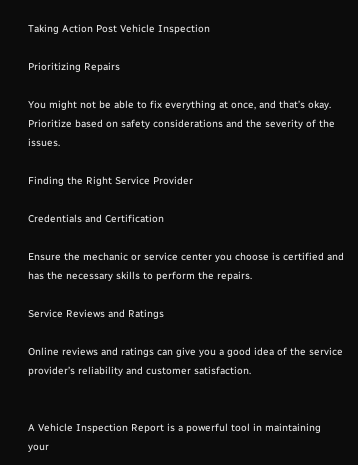Taking Action Post Vehicle Inspection

Prioritizing Repairs

You might not be able to fix everything at once, and that’s okay. Prioritize based on safety considerations and the severity of the issues.

Finding the Right Service Provider

Credentials and Certification

Ensure the mechanic or service center you choose is certified and has the necessary skills to perform the repairs.

Service Reviews and Ratings

Online reviews and ratings can give you a good idea of the service provider’s reliability and customer satisfaction.


A Vehicle Inspection Report is a powerful tool in maintaining your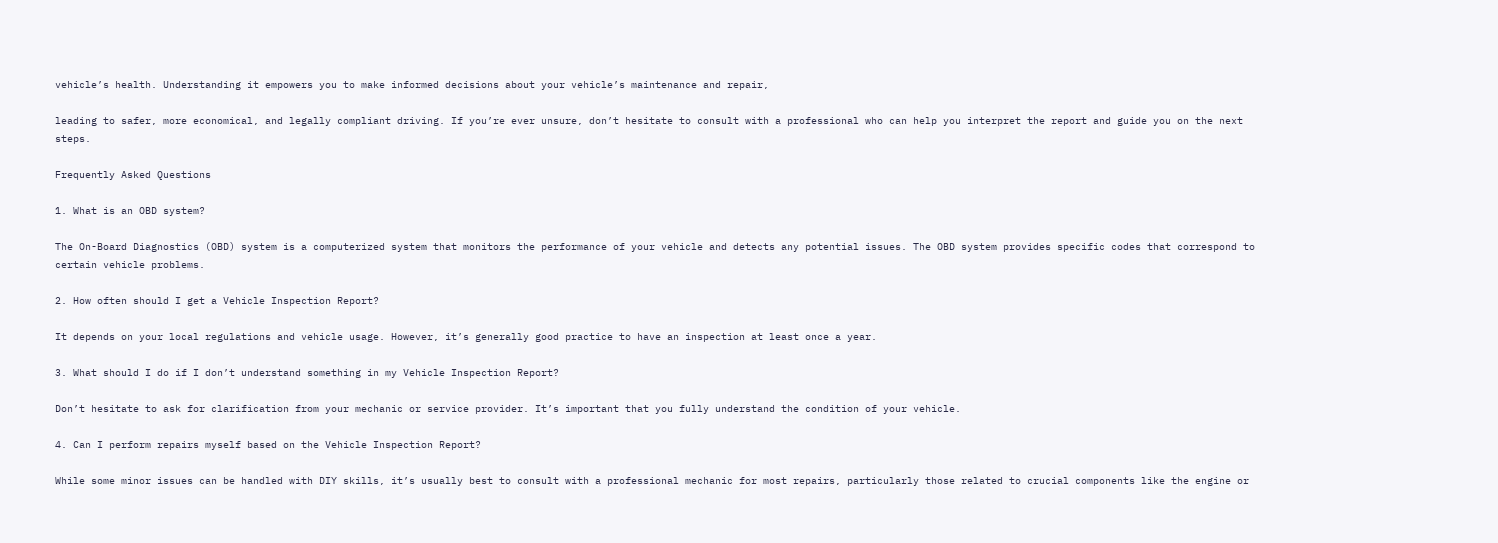vehicle’s health. Understanding it empowers you to make informed decisions about your vehicle’s maintenance and repair,

leading to safer, more economical, and legally compliant driving. If you’re ever unsure, don’t hesitate to consult with a professional who can help you interpret the report and guide you on the next steps.

Frequently Asked Questions

1. What is an OBD system?

The On-Board Diagnostics (OBD) system is a computerized system that monitors the performance of your vehicle and detects any potential issues. The OBD system provides specific codes that correspond to certain vehicle problems.

2. How often should I get a Vehicle Inspection Report?

It depends on your local regulations and vehicle usage. However, it’s generally good practice to have an inspection at least once a year.

3. What should I do if I don’t understand something in my Vehicle Inspection Report?

Don’t hesitate to ask for clarification from your mechanic or service provider. It’s important that you fully understand the condition of your vehicle.

4. Can I perform repairs myself based on the Vehicle Inspection Report?

While some minor issues can be handled with DIY skills, it’s usually best to consult with a professional mechanic for most repairs, particularly those related to crucial components like the engine or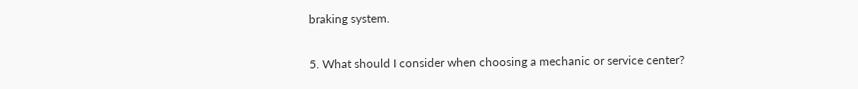braking system.

5. What should I consider when choosing a mechanic or service center?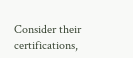Consider their certifications,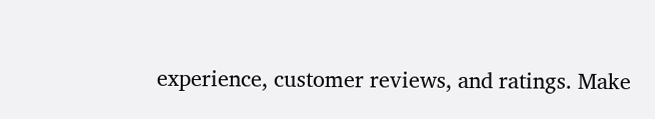experience, customer reviews, and ratings. Make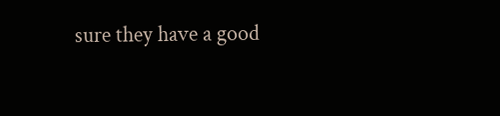sure they have a good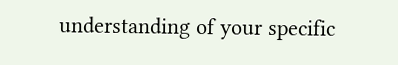understanding of your specific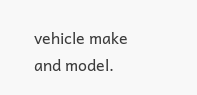vehicle make and model.